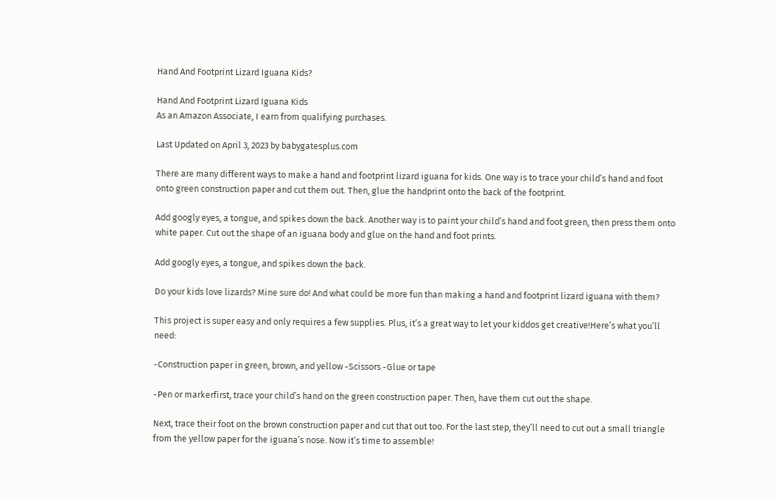Hand And Footprint Lizard Iguana Kids?

Hand And Footprint Lizard Iguana Kids
As an Amazon Associate, I earn from qualifying purchases.

Last Updated on April 3, 2023 by babygatesplus.com

There are many different ways to make a hand and footprint lizard iguana for kids. One way is to trace your child’s hand and foot onto green construction paper and cut them out. Then, glue the handprint onto the back of the footprint.

Add googly eyes, a tongue, and spikes down the back. Another way is to paint your child’s hand and foot green, then press them onto white paper. Cut out the shape of an iguana body and glue on the hand and foot prints.

Add googly eyes, a tongue, and spikes down the back.

Do your kids love lizards? Mine sure do! And what could be more fun than making a hand and footprint lizard iguana with them?

This project is super easy and only requires a few supplies. Plus, it’s a great way to let your kiddos get creative!Here’s what you’ll need:

-Construction paper in green, brown, and yellow -Scissors -Glue or tape

-Pen or markerfirst, trace your child’s hand on the green construction paper. Then, have them cut out the shape.

Next, trace their foot on the brown construction paper and cut that out too. For the last step, they’ll need to cut out a small triangle from the yellow paper for the iguana’s nose. Now it’s time to assemble!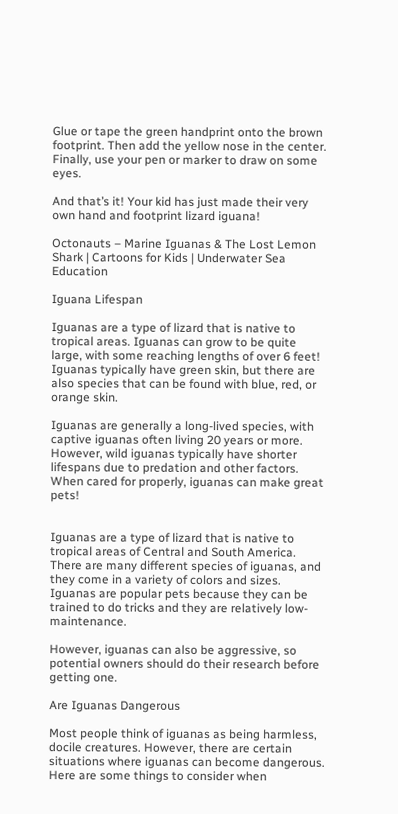Glue or tape the green handprint onto the brown footprint. Then add the yellow nose in the center. Finally, use your pen or marker to draw on some eyes.

And that’s it! Your kid has just made their very own hand and footprint lizard iguana!

Octonauts – Marine Iguanas & The Lost Lemon Shark | Cartoons for Kids | Underwater Sea Education

Iguana Lifespan

Iguanas are a type of lizard that is native to tropical areas. Iguanas can grow to be quite large, with some reaching lengths of over 6 feet! Iguanas typically have green skin, but there are also species that can be found with blue, red, or orange skin.

Iguanas are generally a long-lived species, with captive iguanas often living 20 years or more. However, wild iguanas typically have shorter lifespans due to predation and other factors. When cared for properly, iguanas can make great pets!


Iguanas are a type of lizard that is native to tropical areas of Central and South America. There are many different species of iguanas, and they come in a variety of colors and sizes. Iguanas are popular pets because they can be trained to do tricks and they are relatively low-maintenance.

However, iguanas can also be aggressive, so potential owners should do their research before getting one.

Are Iguanas Dangerous

Most people think of iguanas as being harmless, docile creatures. However, there are certain situations where iguanas can become dangerous. Here are some things to consider when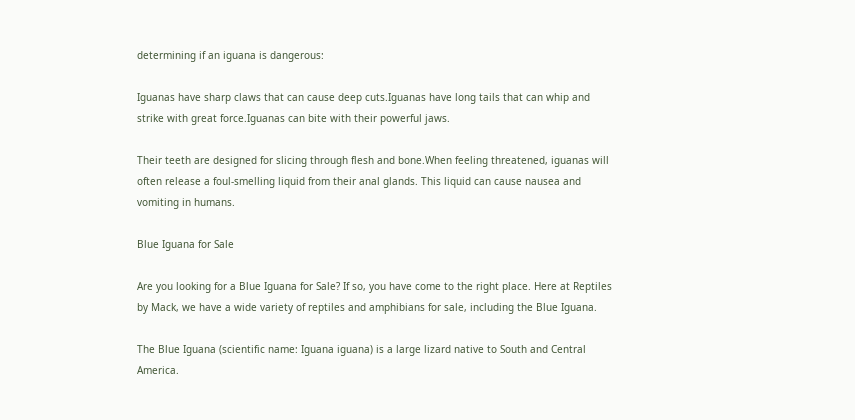determining if an iguana is dangerous:

Iguanas have sharp claws that can cause deep cuts.Iguanas have long tails that can whip and strike with great force.Iguanas can bite with their powerful jaws.

Their teeth are designed for slicing through flesh and bone.When feeling threatened, iguanas will often release a foul-smelling liquid from their anal glands. This liquid can cause nausea and vomiting in humans.

Blue Iguana for Sale

Are you looking for a Blue Iguana for Sale? If so, you have come to the right place. Here at Reptiles by Mack, we have a wide variety of reptiles and amphibians for sale, including the Blue Iguana.

The Blue Iguana (scientific name: Iguana iguana) is a large lizard native to South and Central America.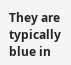They are typically blue in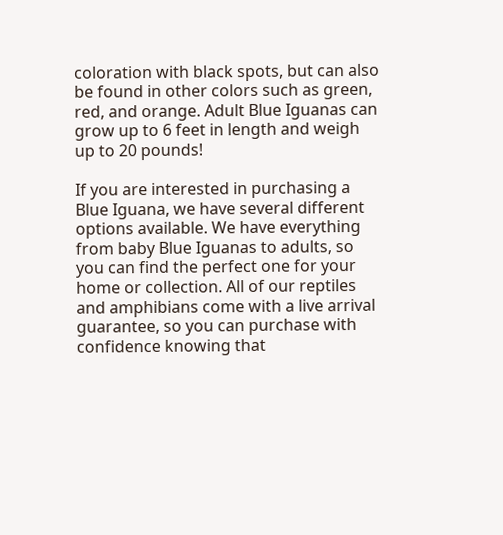coloration with black spots, but can also be found in other colors such as green, red, and orange. Adult Blue Iguanas can grow up to 6 feet in length and weigh up to 20 pounds!

If you are interested in purchasing a Blue Iguana, we have several different options available. We have everything from baby Blue Iguanas to adults, so you can find the perfect one for your home or collection. All of our reptiles and amphibians come with a live arrival guarantee, so you can purchase with confidence knowing that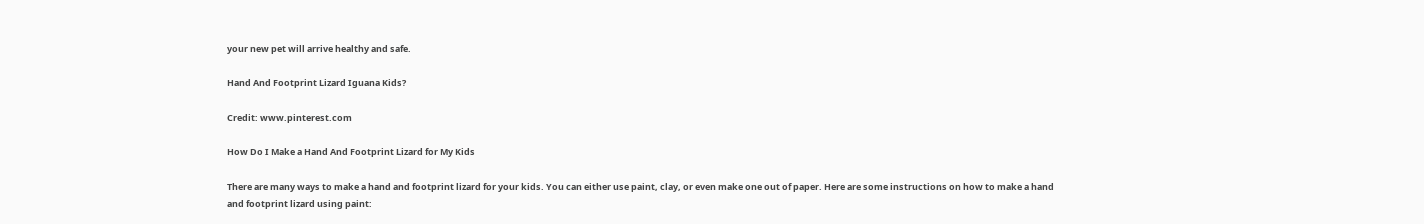your new pet will arrive healthy and safe.

Hand And Footprint Lizard Iguana Kids?

Credit: www.pinterest.com

How Do I Make a Hand And Footprint Lizard for My Kids

There are many ways to make a hand and footprint lizard for your kids. You can either use paint, clay, or even make one out of paper. Here are some instructions on how to make a hand and footprint lizard using paint: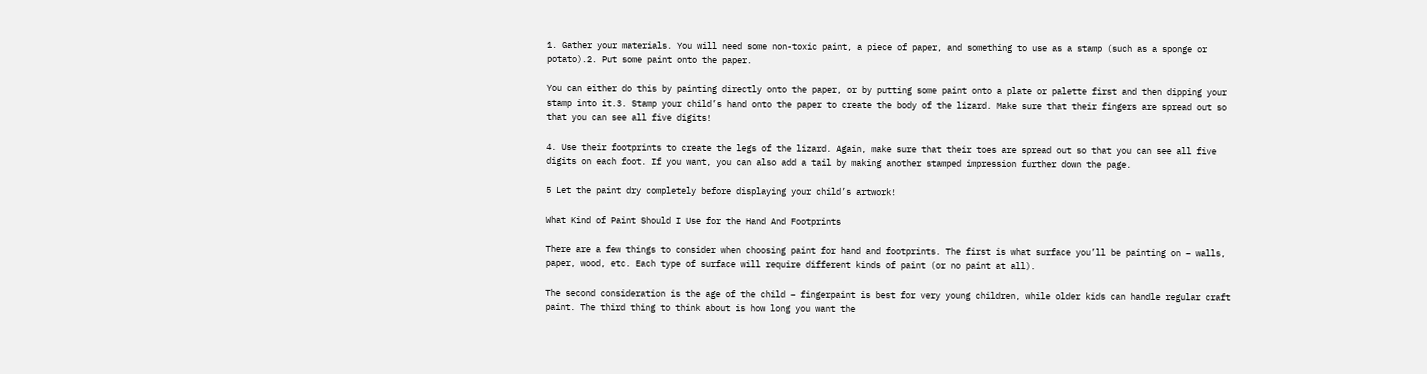1. Gather your materials. You will need some non-toxic paint, a piece of paper, and something to use as a stamp (such as a sponge or potato).2. Put some paint onto the paper.

You can either do this by painting directly onto the paper, or by putting some paint onto a plate or palette first and then dipping your stamp into it.3. Stamp your child’s hand onto the paper to create the body of the lizard. Make sure that their fingers are spread out so that you can see all five digits!

4. Use their footprints to create the legs of the lizard. Again, make sure that their toes are spread out so that you can see all five digits on each foot. If you want, you can also add a tail by making another stamped impression further down the page.

5 Let the paint dry completely before displaying your child’s artwork!

What Kind of Paint Should I Use for the Hand And Footprints

There are a few things to consider when choosing paint for hand and footprints. The first is what surface you’ll be painting on – walls, paper, wood, etc. Each type of surface will require different kinds of paint (or no paint at all).

The second consideration is the age of the child – fingerpaint is best for very young children, while older kids can handle regular craft paint. The third thing to think about is how long you want the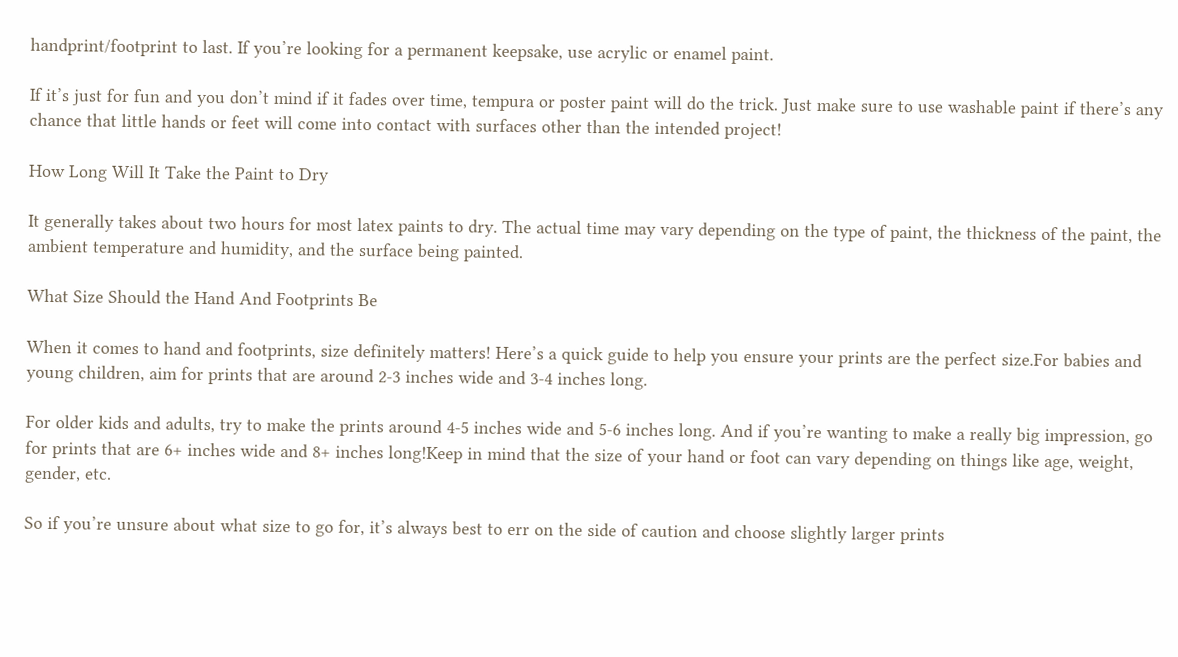handprint/footprint to last. If you’re looking for a permanent keepsake, use acrylic or enamel paint.

If it’s just for fun and you don’t mind if it fades over time, tempura or poster paint will do the trick. Just make sure to use washable paint if there’s any chance that little hands or feet will come into contact with surfaces other than the intended project!

How Long Will It Take the Paint to Dry

It generally takes about two hours for most latex paints to dry. The actual time may vary depending on the type of paint, the thickness of the paint, the ambient temperature and humidity, and the surface being painted.

What Size Should the Hand And Footprints Be

When it comes to hand and footprints, size definitely matters! Here’s a quick guide to help you ensure your prints are the perfect size.For babies and young children, aim for prints that are around 2-3 inches wide and 3-4 inches long.

For older kids and adults, try to make the prints around 4-5 inches wide and 5-6 inches long. And if you’re wanting to make a really big impression, go for prints that are 6+ inches wide and 8+ inches long!Keep in mind that the size of your hand or foot can vary depending on things like age, weight, gender, etc.

So if you’re unsure about what size to go for, it’s always best to err on the side of caution and choose slightly larger prints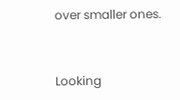over smaller ones.


Looking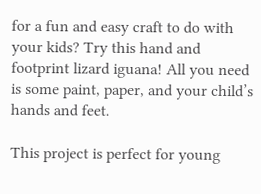for a fun and easy craft to do with your kids? Try this hand and footprint lizard iguana! All you need is some paint, paper, and your child’s hands and feet.

This project is perfect for young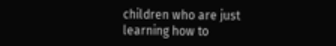children who are just learning how to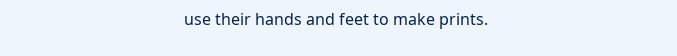use their hands and feet to make prints.